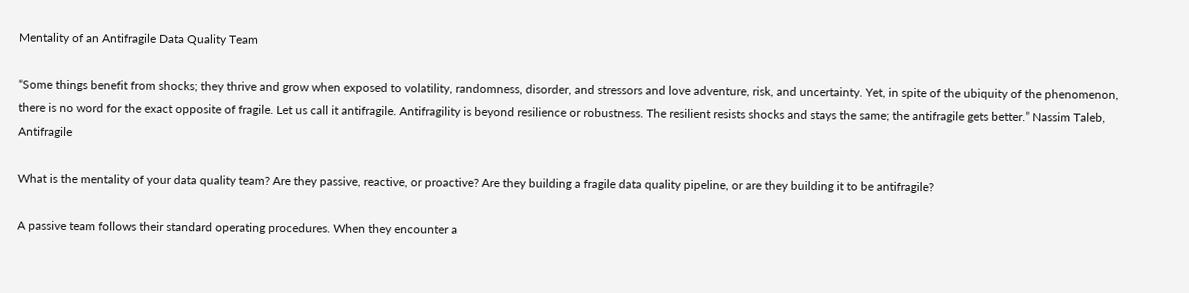Mentality of an Antifragile Data Quality Team

“Some things benefit from shocks; they thrive and grow when exposed to volatility, randomness, disorder, and stressors and love adventure, risk, and uncertainty. Yet, in spite of the ubiquity of the phenomenon, there is no word for the exact opposite of fragile. Let us call it antifragile. Antifragility is beyond resilience or robustness. The resilient resists shocks and stays the same; the antifragile gets better.” Nassim Taleb, Antifragile

What is the mentality of your data quality team? Are they passive, reactive, or proactive? Are they building a fragile data quality pipeline, or are they building it to be antifragile?

A passive team follows their standard operating procedures. When they encounter a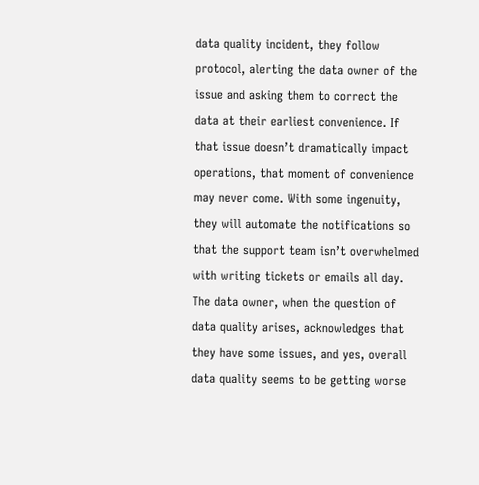data quality incident, they follow protocol, alerting the data owner of the issue and asking them to correct the data at their earliest convenience. If that issue doesn’t dramatically impact operations, that moment of convenience may never come. With some ingenuity, they will automate the notifications so that the support team isn’t overwhelmed with writing tickets or emails all day. The data owner, when the question of data quality arises, acknowledges that they have some issues, and yes, overall data quality seems to be getting worse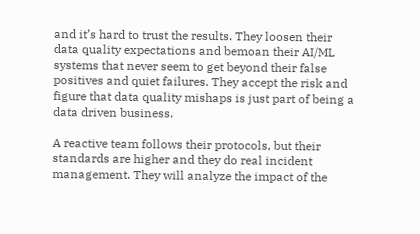and it’s hard to trust the results. They loosen their data quality expectations and bemoan their AI/ML systems that never seem to get beyond their false positives and quiet failures. They accept the risk and figure that data quality mishaps is just part of being a data driven business.

A reactive team follows their protocols, but their standards are higher and they do real incident management. They will analyze the impact of the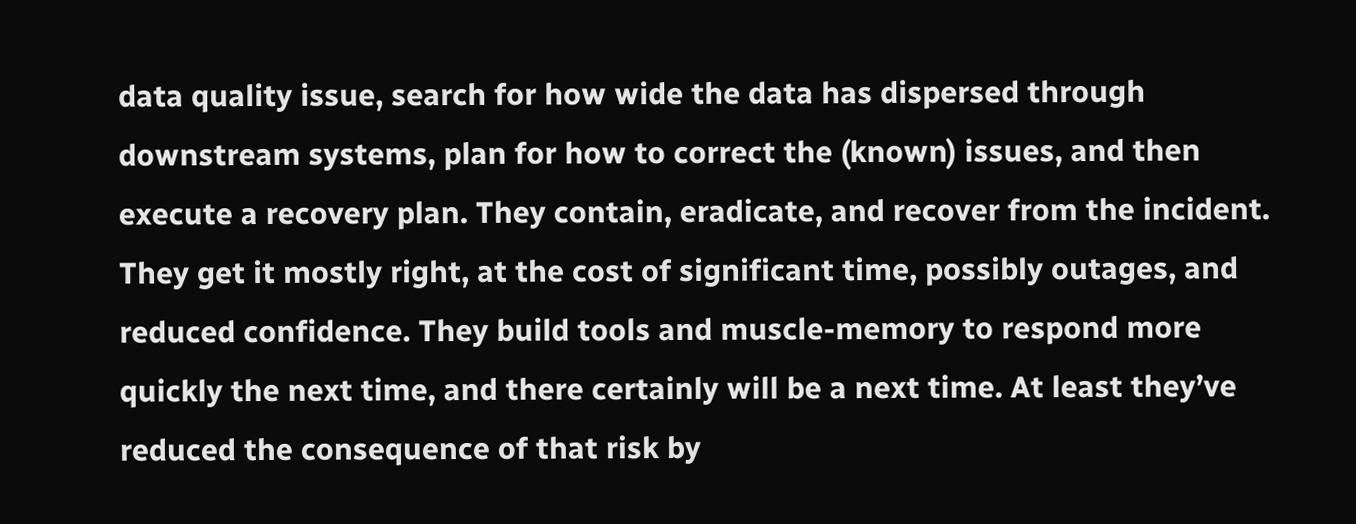data quality issue, search for how wide the data has dispersed through downstream systems, plan for how to correct the (known) issues, and then execute a recovery plan. They contain, eradicate, and recover from the incident. They get it mostly right, at the cost of significant time, possibly outages, and reduced confidence. They build tools and muscle-memory to respond more quickly the next time, and there certainly will be a next time. At least they’ve reduced the consequence of that risk by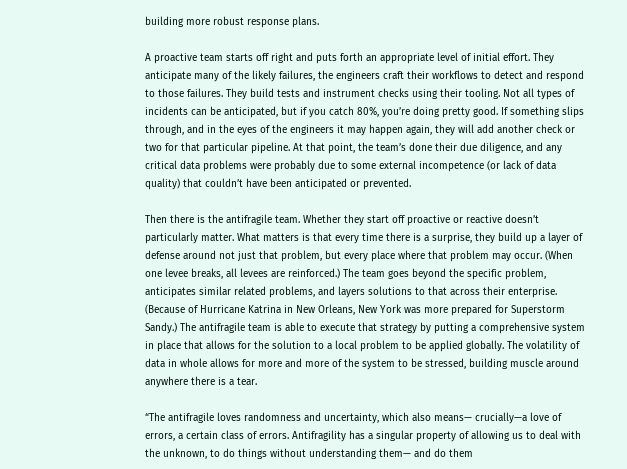building more robust response plans.

A proactive team starts off right and puts forth an appropriate level of initial effort. They anticipate many of the likely failures, the engineers craft their workflows to detect and respond to those failures. They build tests and instrument checks using their tooling. Not all types of incidents can be anticipated, but if you catch 80%, you’re doing pretty good. If something slips through, and in the eyes of the engineers it may happen again, they will add another check or two for that particular pipeline. At that point, the team’s done their due diligence, and any critical data problems were probably due to some external incompetence (or lack of data quality) that couldn’t have been anticipated or prevented.

Then there is the antifragile team. Whether they start off proactive or reactive doesn’t particularly matter. What matters is that every time there is a surprise, they build up a layer of defense around not just that problem, but every place where that problem may occur. (When one levee breaks, all levees are reinforced.) The team goes beyond the specific problem, anticipates similar related problems, and layers solutions to that across their enterprise. (Because of Hurricane Katrina in New Orleans, New York was more prepared for Superstorm Sandy.) The antifragile team is able to execute that strategy by putting a comprehensive system in place that allows for the solution to a local problem to be applied globally. The volatility of data in whole allows for more and more of the system to be stressed, building muscle around anywhere there is a tear.

“The antifragile loves randomness and uncertainty, which also means— crucially—a love of errors, a certain class of errors. Antifragility has a singular property of allowing us to deal with the unknown, to do things without understanding them— and do them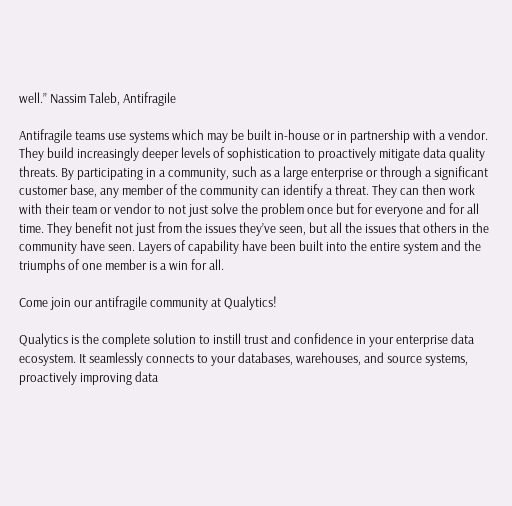well.” Nassim Taleb, Antifragile

Antifragile teams use systems which may be built in-house or in partnership with a vendor. They build increasingly deeper levels of sophistication to proactively mitigate data quality threats. By participating in a community, such as a large enterprise or through a significant customer base, any member of the community can identify a threat. They can then work with their team or vendor to not just solve the problem once but for everyone and for all time. They benefit not just from the issues they’ve seen, but all the issues that others in the community have seen. Layers of capability have been built into the entire system and the triumphs of one member is a win for all.

Come join our antifragile community at Qualytics!

Qualytics is the complete solution to instill trust and confidence in your enterprise data ecosystem. It seamlessly connects to your databases, warehouses, and source systems, proactively improving data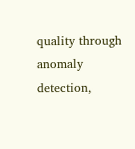quality through anomaly detection,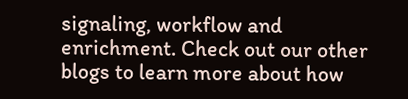signaling, workflow and enrichment. Check out our other blogs to learn more about how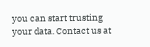you can start trusting your data. Contact us at